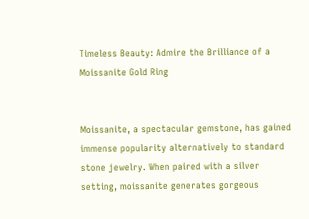Timeless Beauty: Admire the Brilliance of a Moissanite Gold Ring


Moissanite, a spectacular gemstone, has gained immense popularity alternatively to standard stone jewelry. When paired with a silver setting, moissanite generates gorgeous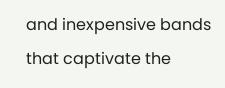and inexpensive bands that captivate the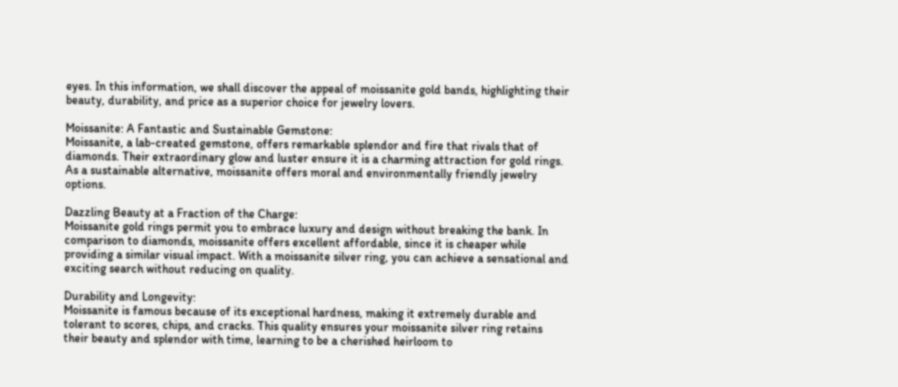eyes. In this information, we shall discover the appeal of moissanite gold bands, highlighting their beauty, durability, and price as a superior choice for jewelry lovers.

Moissanite: A Fantastic and Sustainable Gemstone:
Moissanite, a lab-created gemstone, offers remarkable splendor and fire that rivals that of diamonds. Their extraordinary glow and luster ensure it is a charming attraction for gold rings. As a sustainable alternative, moissanite offers moral and environmentally friendly jewelry options.

Dazzling Beauty at a Fraction of the Charge:
Moissanite gold rings permit you to embrace luxury and design without breaking the bank. In comparison to diamonds, moissanite offers excellent affordable, since it is cheaper while providing a similar visual impact. With a moissanite silver ring, you can achieve a sensational and exciting search without reducing on quality.

Durability and Longevity:
Moissanite is famous because of its exceptional hardness, making it extremely durable and tolerant to scores, chips, and cracks. This quality ensures your moissanite silver ring retains their beauty and splendor with time, learning to be a cherished heirloom to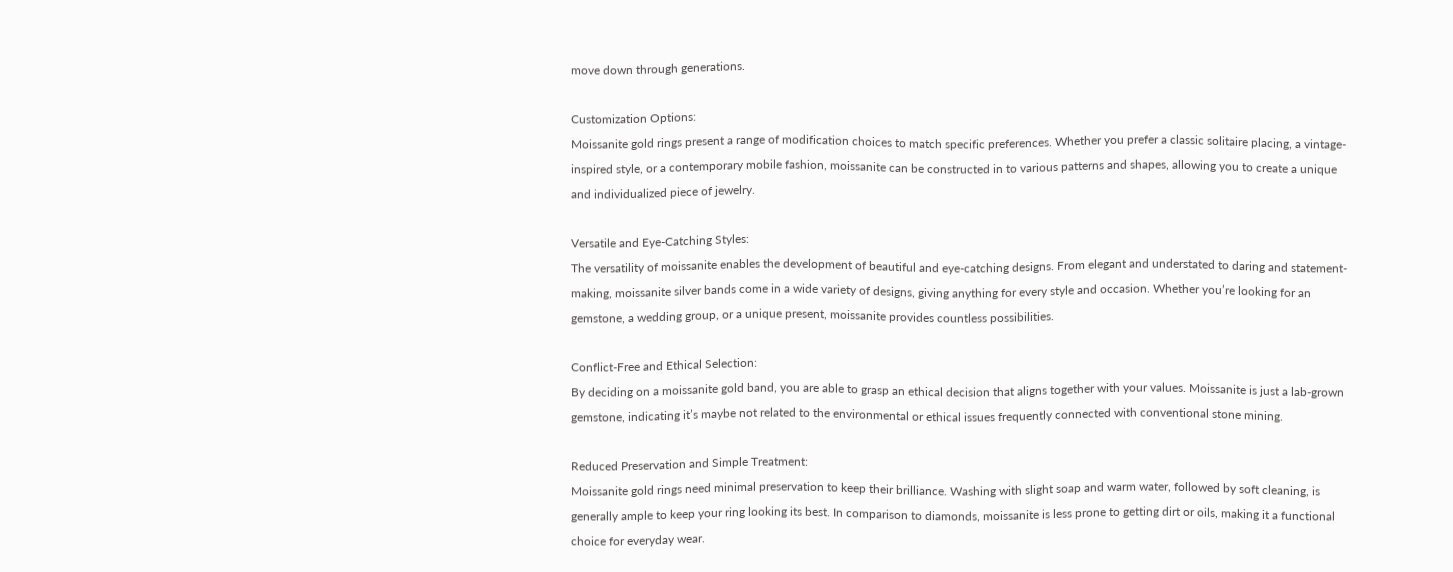move down through generations.

Customization Options:
Moissanite gold rings present a range of modification choices to match specific preferences. Whether you prefer a classic solitaire placing, a vintage-inspired style, or a contemporary mobile fashion, moissanite can be constructed in to various patterns and shapes, allowing you to create a unique and individualized piece of jewelry.

Versatile and Eye-Catching Styles:
The versatility of moissanite enables the development of beautiful and eye-catching designs. From elegant and understated to daring and statement-making, moissanite silver bands come in a wide variety of designs, giving anything for every style and occasion. Whether you’re looking for an gemstone, a wedding group, or a unique present, moissanite provides countless possibilities.

Conflict-Free and Ethical Selection:
By deciding on a moissanite gold band, you are able to grasp an ethical decision that aligns together with your values. Moissanite is just a lab-grown gemstone, indicating it’s maybe not related to the environmental or ethical issues frequently connected with conventional stone mining.

Reduced Preservation and Simple Treatment:
Moissanite gold rings need minimal preservation to keep their brilliance. Washing with slight soap and warm water, followed by soft cleaning, is generally ample to keep your ring looking its best. In comparison to diamonds, moissanite is less prone to getting dirt or oils, making it a functional choice for everyday wear.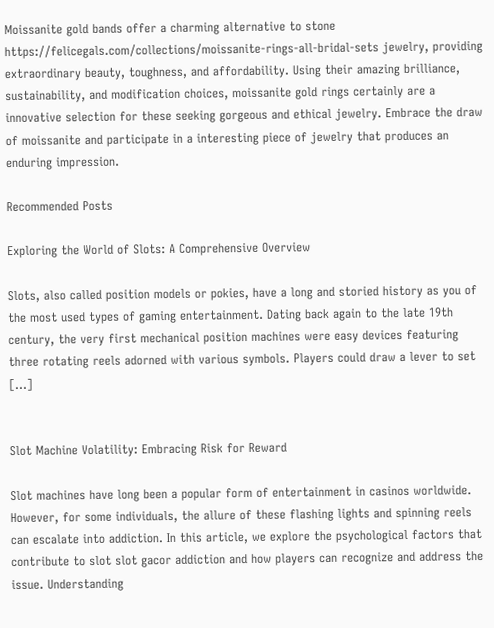Moissanite gold bands offer a charming alternative to stone https://felicegals.com/collections/moissanite-rings-all-bridal-sets jewelry, providing extraordinary beauty, toughness, and affordability. Using their amazing brilliance, sustainability, and modification choices, moissanite gold rings certainly are a innovative selection for these seeking gorgeous and ethical jewelry. Embrace the draw of moissanite and participate in a interesting piece of jewelry that produces an enduring impression.

Recommended Posts

Exploring the World of Slots: A Comprehensive Overview

Slots, also called position models or pokies, have a long and storied history as you of the most used types of gaming entertainment. Dating back again to the late 19th century, the very first mechanical position machines were easy devices featuring three rotating reels adorned with various symbols. Players could draw a lever to set […]


Slot Machine Volatility: Embracing Risk for Reward

Slot machines have long been a popular form of entertainment in casinos worldwide. However, for some individuals, the allure of these flashing lights and spinning reels can escalate into addiction. In this article, we explore the psychological factors that contribute to slot slot gacor addiction and how players can recognize and address the issue. Understanding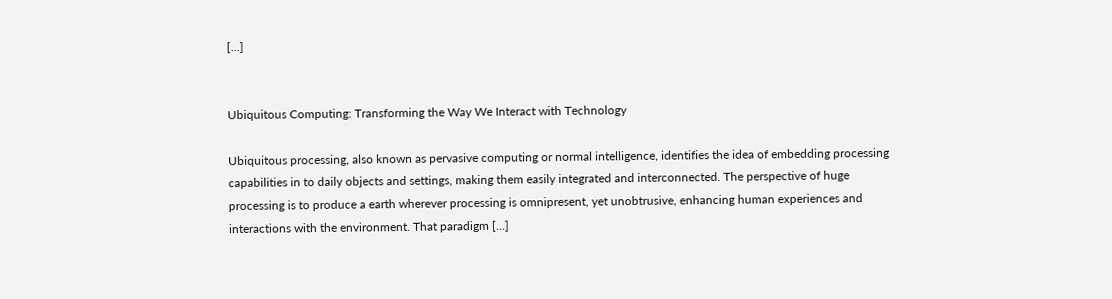[…]


Ubiquitous Computing: Transforming the Way We Interact with Technology

Ubiquitous processing, also known as pervasive computing or normal intelligence, identifies the idea of embedding processing capabilities in to daily objects and settings, making them easily integrated and interconnected. The perspective of huge processing is to produce a earth wherever processing is omnipresent, yet unobtrusive, enhancing human experiences and interactions with the environment. That paradigm […]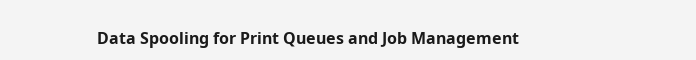Data Spooling for Print Queues and Job Management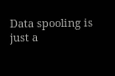Data spooling is just a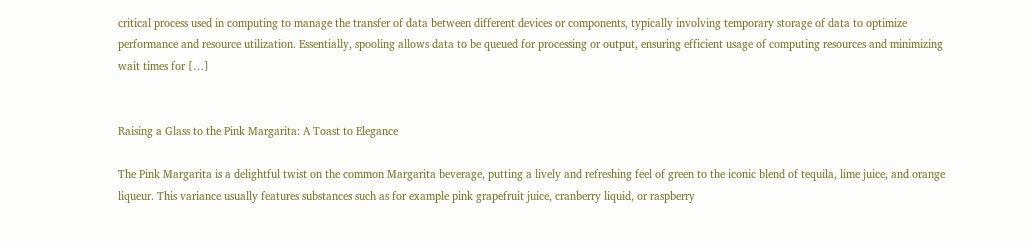critical process used in computing to manage the transfer of data between different devices or components, typically involving temporary storage of data to optimize performance and resource utilization. Essentially, spooling allows data to be queued for processing or output, ensuring efficient usage of computing resources and minimizing wait times for […]


Raising a Glass to the Pink Margarita: A Toast to Elegance

The Pink Margarita is a delightful twist on the common Margarita beverage, putting a lively and refreshing feel of green to the iconic blend of tequila, lime juice, and orange liqueur. This variance usually features substances such as for example pink grapefruit juice, cranberry liquid, or raspberry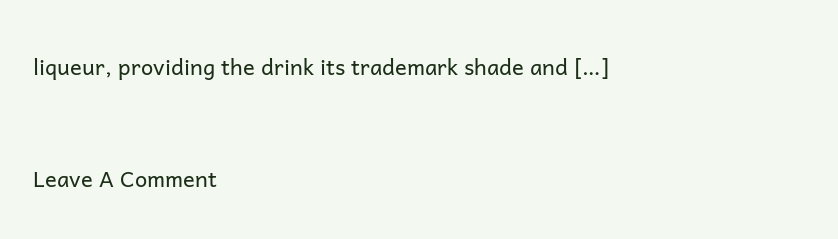liqueur, providing the drink its trademark shade and […]


Leave A Comment